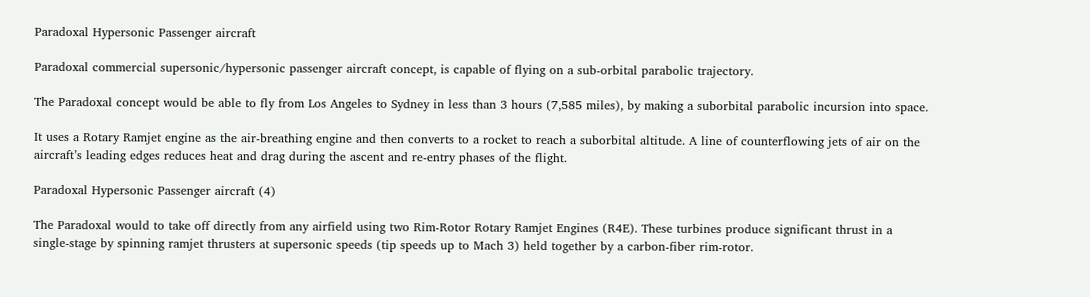Paradoxal Hypersonic Passenger aircraft

Paradoxal commercial supersonic/hypersonic passenger aircraft concept, is capable of flying on a sub-orbital parabolic trajectory.

The Paradoxal concept would be able to fly from Los Angeles to Sydney in less than 3 hours (7,585 miles), by making a suborbital parabolic incursion into space.

It uses a Rotary Ramjet engine as the air-breathing engine and then converts to a rocket to reach a suborbital altitude. A line of counterflowing jets of air on the aircraft’s leading edges reduces heat and drag during the ascent and re-entry phases of the flight.

Paradoxal Hypersonic Passenger aircraft (4)

The Paradoxal would to take off directly from any airfield using two Rim-Rotor Rotary Ramjet Engines (R4E). These turbines produce significant thrust in a single-stage by spinning ramjet thrusters at supersonic speeds (tip speeds up to Mach 3) held together by a carbon-fiber rim-rotor.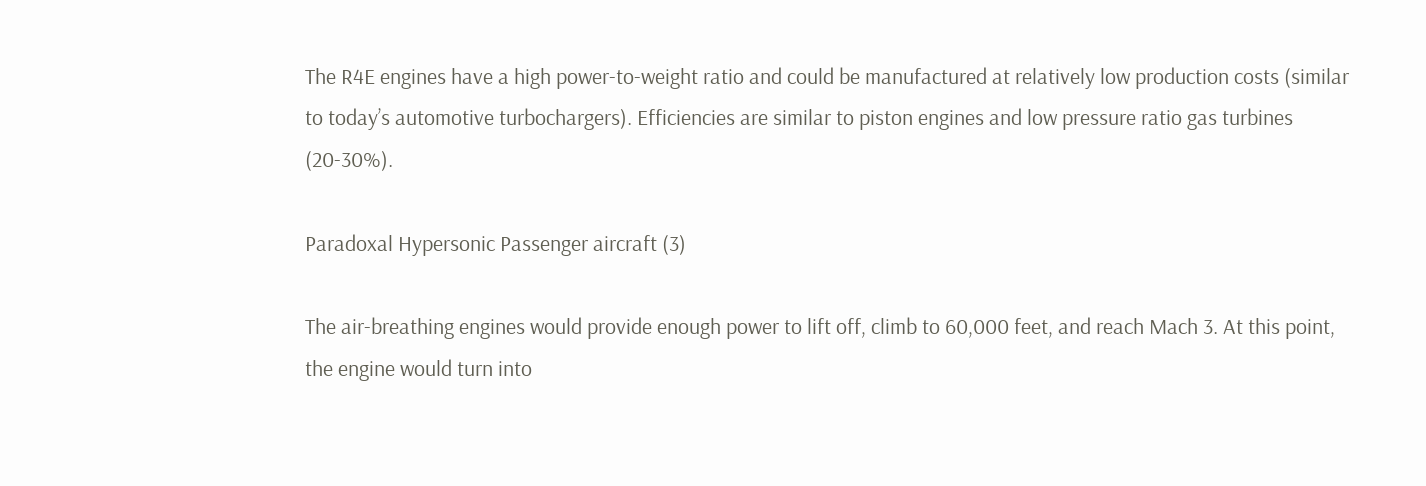The R4E engines have a high power-to-weight ratio and could be manufactured at relatively low production costs (similar to today’s automotive turbochargers). Efficiencies are similar to piston engines and low pressure ratio gas turbines (20-30%).

Paradoxal Hypersonic Passenger aircraft (3)

The air-breathing engines would provide enough power to lift off, climb to 60,000 feet, and reach Mach 3. At this point, the engine would turn into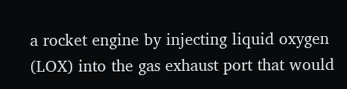a rocket engine by injecting liquid oxygen (LOX) into the gas exhaust port that would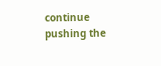continue pushing the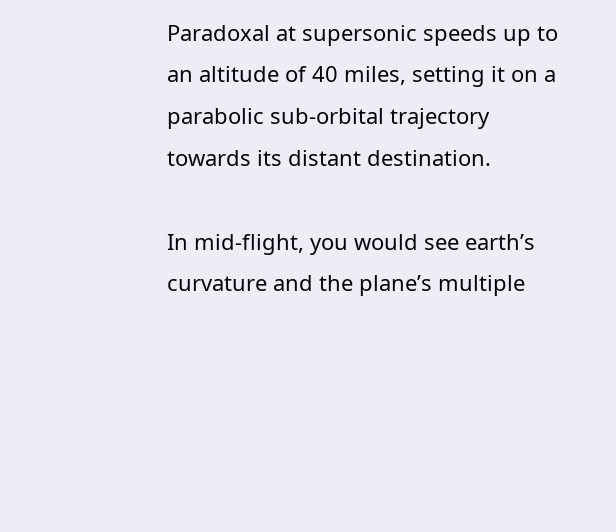Paradoxal at supersonic speeds up to an altitude of 40 miles, setting it on a parabolic sub-orbital trajectory towards its distant destination.

In mid-flight, you would see earth’s curvature and the plane’s multiple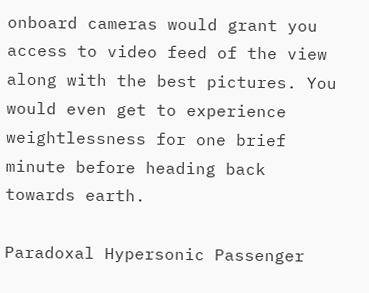onboard cameras would grant you access to video feed of the view along with the best pictures. You would even get to experience weightlessness for one brief minute before heading back towards earth.

Paradoxal Hypersonic Passenger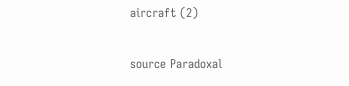aircraft (2)

source Paradoxal